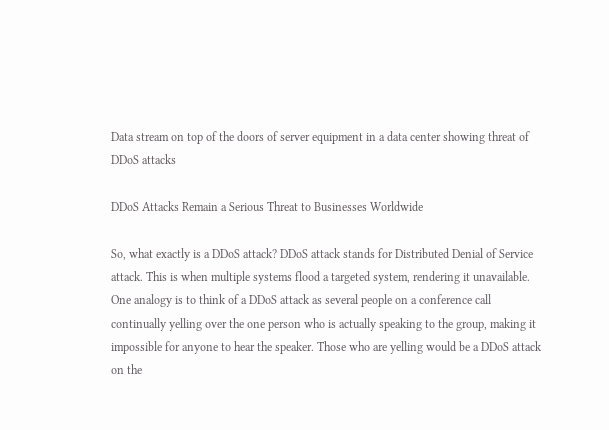Data stream on top of the doors of server equipment in a data center showing threat of DDoS attacks

DDoS Attacks Remain a Serious Threat to Businesses Worldwide

So, what exactly is a DDoS attack? DDoS attack stands for Distributed Denial of Service attack. This is when multiple systems flood a targeted system, rendering it unavailable. One analogy is to think of a DDoS attack as several people on a conference call continually yelling over the one person who is actually speaking to the group, making it impossible for anyone to hear the speaker. Those who are yelling would be a DDoS attack on the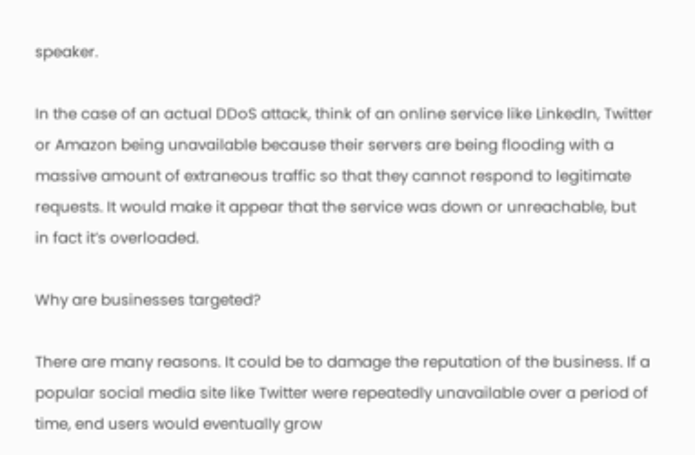speaker.

In the case of an actual DDoS attack, think of an online service like LinkedIn, Twitter or Amazon being unavailable because their servers are being flooding with a massive amount of extraneous traffic so that they cannot respond to legitimate requests. It would make it appear that the service was down or unreachable, but in fact it’s overloaded.

Why are businesses targeted?

There are many reasons. It could be to damage the reputation of the business. If a popular social media site like Twitter were repeatedly unavailable over a period of time, end users would eventually grow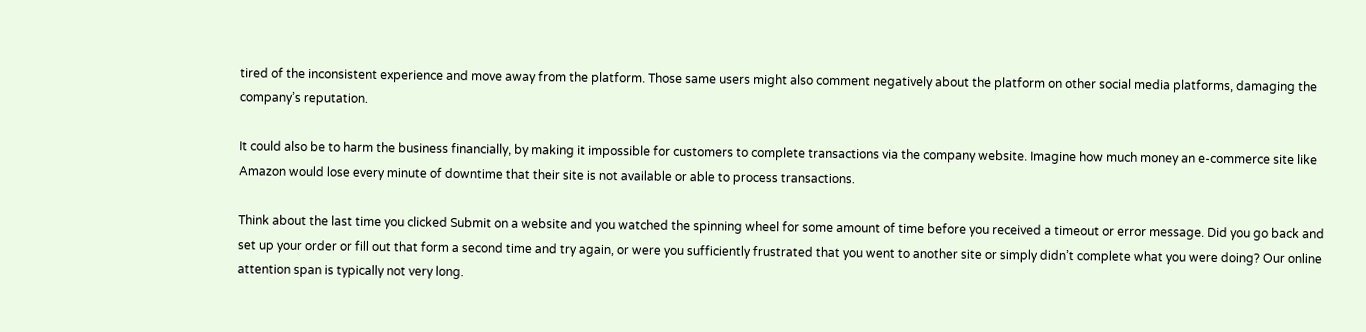tired of the inconsistent experience and move away from the platform. Those same users might also comment negatively about the platform on other social media platforms, damaging the company’s reputation.

It could also be to harm the business financially, by making it impossible for customers to complete transactions via the company website. Imagine how much money an e-commerce site like Amazon would lose every minute of downtime that their site is not available or able to process transactions.

Think about the last time you clicked Submit on a website and you watched the spinning wheel for some amount of time before you received a timeout or error message. Did you go back and set up your order or fill out that form a second time and try again, or were you sufficiently frustrated that you went to another site or simply didn’t complete what you were doing? Our online attention span is typically not very long.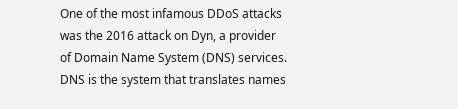One of the most infamous DDoS attacks was the 2016 attack on Dyn, a provider of Domain Name System (DNS) services. DNS is the system that translates names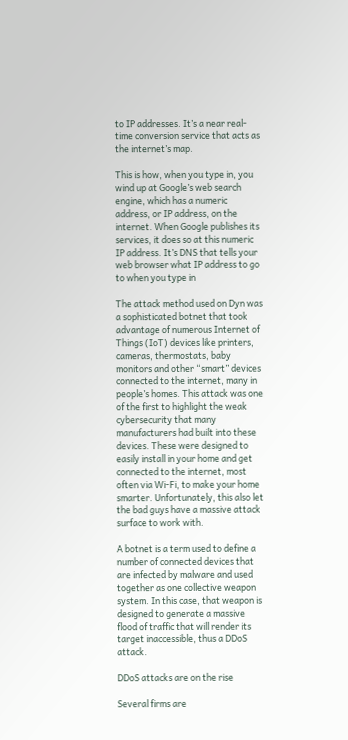to IP addresses. It’s a near real-time conversion service that acts as the internet’s map.

This is how, when you type in, you wind up at Google’s web search engine, which has a numeric address, or IP address, on the internet. When Google publishes its services, it does so at this numeric IP address. It’s DNS that tells your web browser what IP address to go to when you type in

The attack method used on Dyn was a sophisticated botnet that took advantage of numerous Internet of Things (IoT) devices like printers, cameras, thermostats, baby monitors and other “smart” devices connected to the internet, many in people’s homes. This attack was one of the first to highlight the weak cybersecurity that many manufacturers had built into these devices. These were designed to easily install in your home and get connected to the internet, most often via Wi-Fi, to make your home smarter. Unfortunately, this also let the bad guys have a massive attack surface to work with.

A botnet is a term used to define a number of connected devices that are infected by malware and used together as one collective weapon system. In this case, that weapon is designed to generate a massive flood of traffic that will render its target inaccessible, thus a DDoS attack.

DDoS attacks are on the rise

Several firms are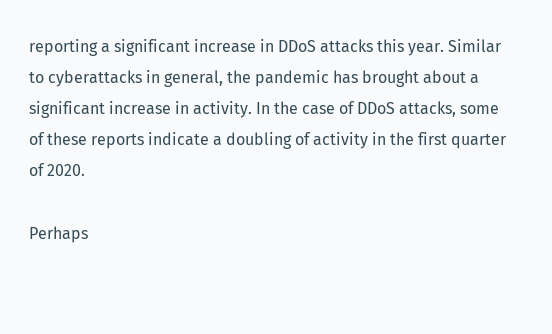reporting a significant increase in DDoS attacks this year. Similar to cyberattacks in general, the pandemic has brought about a significant increase in activity. In the case of DDoS attacks, some of these reports indicate a doubling of activity in the first quarter of 2020.

Perhaps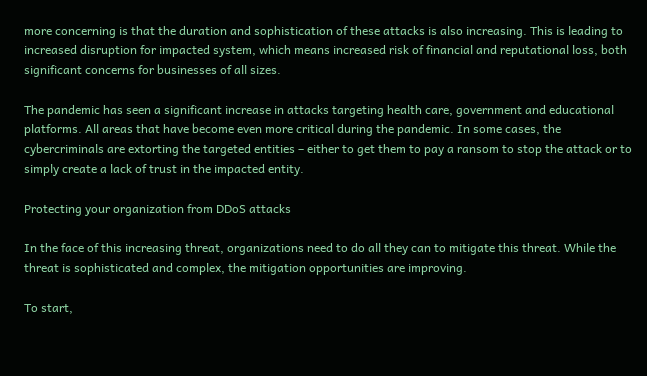more concerning is that the duration and sophistication of these attacks is also increasing. This is leading to increased disruption for impacted system, which means increased risk of financial and reputational loss, both significant concerns for businesses of all sizes.

The pandemic has seen a significant increase in attacks targeting health care, government and educational platforms. All areas that have become even more critical during the pandemic. In some cases, the cybercriminals are extorting the targeted entities – either to get them to pay a ransom to stop the attack or to simply create a lack of trust in the impacted entity.

Protecting your organization from DDoS attacks

In the face of this increasing threat, organizations need to do all they can to mitigate this threat. While the threat is sophisticated and complex, the mitigation opportunities are improving.

To start,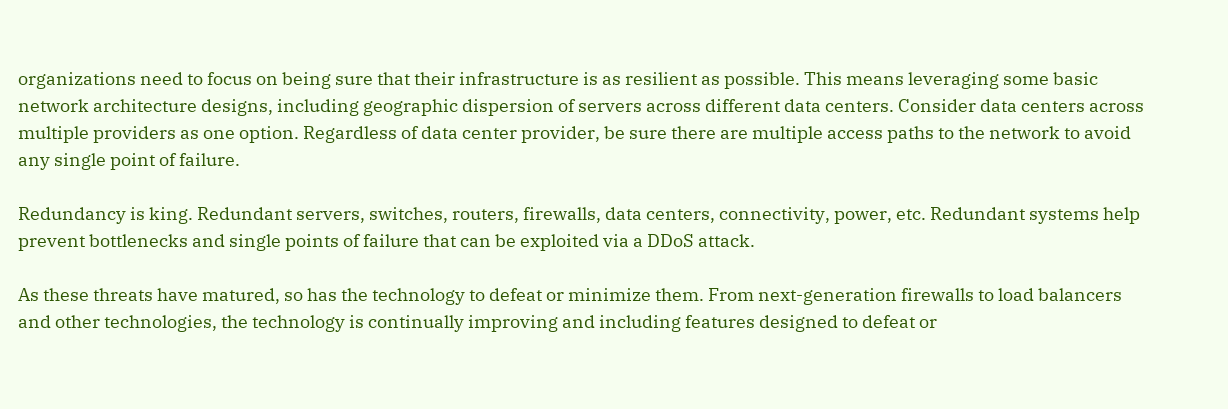organizations need to focus on being sure that their infrastructure is as resilient as possible. This means leveraging some basic network architecture designs, including geographic dispersion of servers across different data centers. Consider data centers across multiple providers as one option. Regardless of data center provider, be sure there are multiple access paths to the network to avoid any single point of failure.

Redundancy is king. Redundant servers, switches, routers, firewalls, data centers, connectivity, power, etc. Redundant systems help prevent bottlenecks and single points of failure that can be exploited via a DDoS attack.

As these threats have matured, so has the technology to defeat or minimize them. From next-generation firewalls to load balancers and other technologies, the technology is continually improving and including features designed to defeat or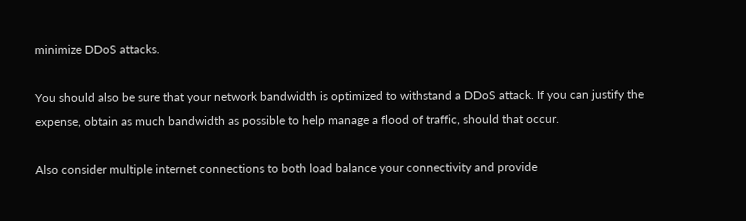minimize DDoS attacks.

You should also be sure that your network bandwidth is optimized to withstand a DDoS attack. If you can justify the expense, obtain as much bandwidth as possible to help manage a flood of traffic, should that occur.

Also consider multiple internet connections to both load balance your connectivity and provide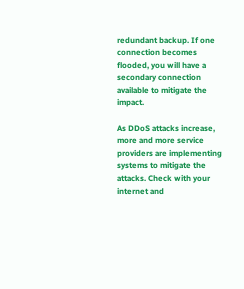redundant backup. If one connection becomes flooded, you will have a secondary connection available to mitigate the impact.

As DDoS attacks increase, more and more service providers are implementing systems to mitigate the attacks. Check with your internet and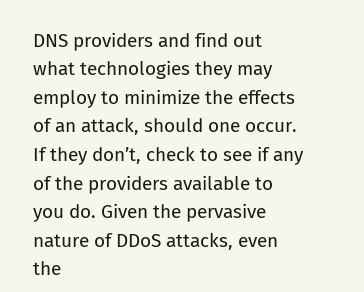DNS providers and find out what technologies they may employ to minimize the effects of an attack, should one occur. If they don’t, check to see if any of the providers available to you do. Given the pervasive nature of DDoS attacks, even the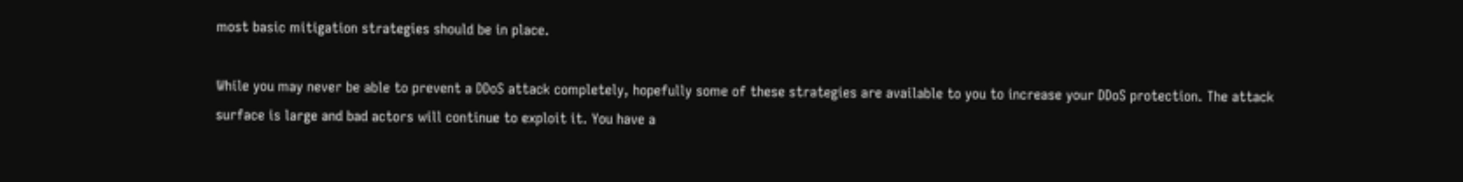most basic mitigation strategies should be in place.

While you may never be able to prevent a DDoS attack completely, hopefully some of these strategies are available to you to increase your DDoS protection. The attack surface is large and bad actors will continue to exploit it. You have a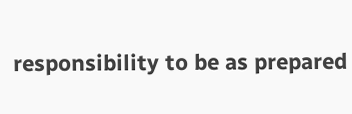responsibility to be as prepared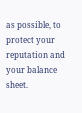as possible, to protect your reputation and your balance sheet.